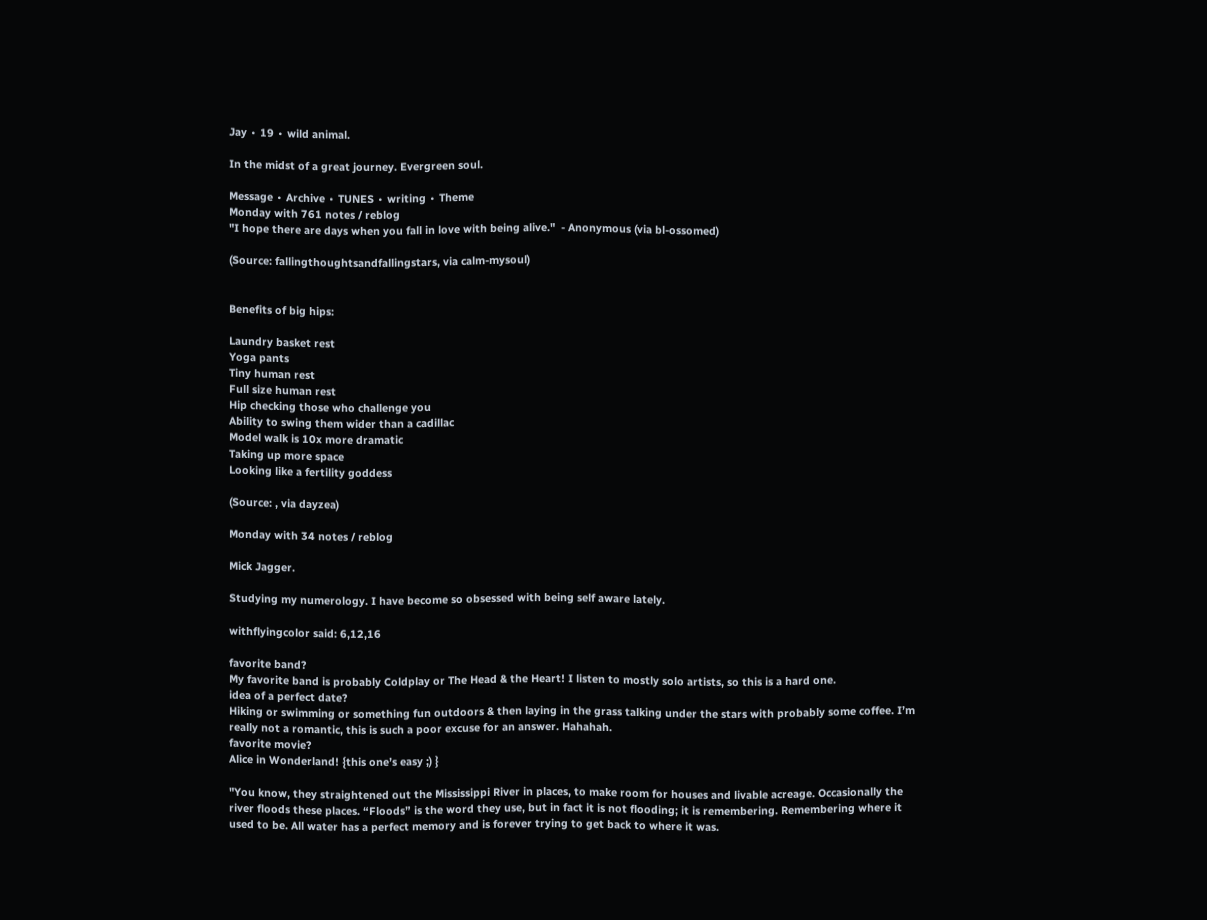Jay ∙ 19 ∙ wild animal.

In the midst of a great journey. Evergreen soul.

Message ∙ Archive ∙ TUNES ∙ writing ∙ Theme
Monday with 761 notes / reblog
"I hope there are days when you fall in love with being alive."  - Anonymous (via bl-ossomed)

(Source: fallingthoughtsandfallingstars, via calm-mysoul)


Benefits of big hips:

Laundry basket rest
Yoga pants
Tiny human rest
Full size human rest
Hip checking those who challenge you
Ability to swing them wider than a cadillac
Model walk is 10x more dramatic
Taking up more space
Looking like a fertility goddess

(Source: , via dayzea)

Monday with 34 notes / reblog

Mick Jagger.

Studying my numerology. I have become so obsessed with being self aware lately.

withflyingcolor said: 6,12,16

favorite band?
My favorite band is probably Coldplay or The Head & the Heart! I listen to mostly solo artists, so this is a hard one.
idea of a perfect date?
Hiking or swimming or something fun outdoors & then laying in the grass talking under the stars with probably some coffee. I’m really not a romantic, this is such a poor excuse for an answer. Hahahah.
favorite movie?
Alice in Wonderland! {this one’s easy ;) }

"You know, they straightened out the Mississippi River in places, to make room for houses and livable acreage. Occasionally the river floods these places. “Floods” is the word they use, but in fact it is not flooding; it is remembering. Remembering where it used to be. All water has a perfect memory and is forever trying to get back to where it was.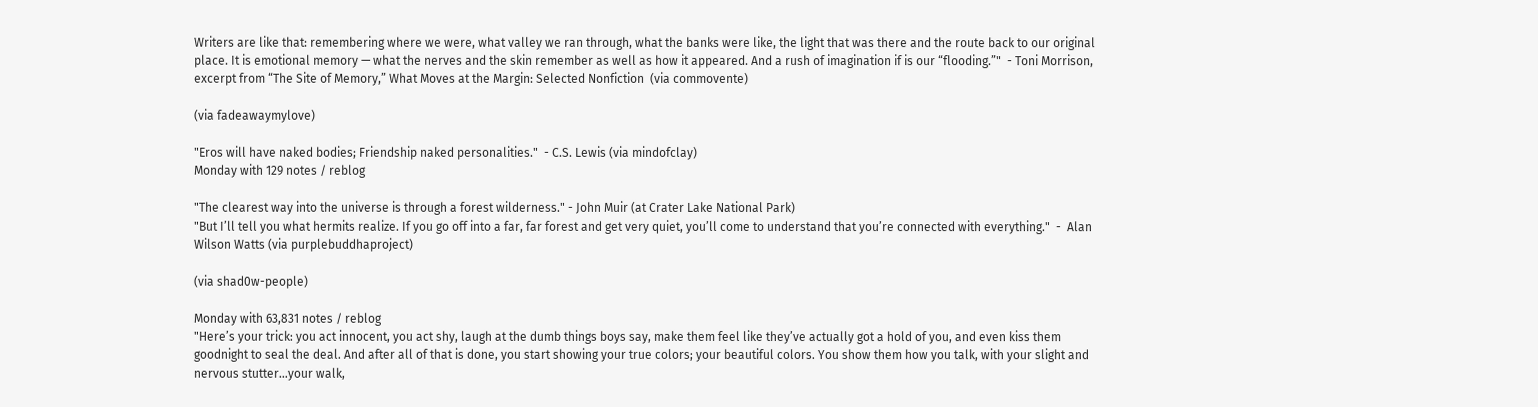Writers are like that: remembering where we were, what valley we ran through, what the banks were like, the light that was there and the route back to our original place. It is emotional memory — what the nerves and the skin remember as well as how it appeared. And a rush of imagination if is our “flooding.”"  - Toni Morrison, excerpt from “The Site of Memory,” What Moves at the Margin: Selected Nonfiction  (via commovente)

(via fadeawaymylove)

"Eros will have naked bodies; Friendship naked personalities."  - C.S. Lewis (via mindofclay)
Monday with 129 notes / reblog

"The clearest way into the universe is through a forest wilderness." - John Muir (at Crater Lake National Park)
"But I’ll tell you what hermits realize. If you go off into a far, far forest and get very quiet, you’ll come to understand that you’re connected with everything."  -  Alan Wilson Watts (via purplebuddhaproject)

(via shad0w-people)

Monday with 63,831 notes / reblog
"Here’s your trick: you act innocent, you act shy, laugh at the dumb things boys say, make them feel like they’ve actually got a hold of you, and even kiss them goodnight to seal the deal. And after all of that is done, you start showing your true colors; your beautiful colors. You show them how you talk, with your slight and nervous stutter…your walk,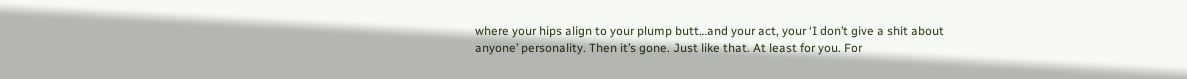where your hips align to your plump butt…and your act, your ‘I don’t give a shit about anyone’ personality. Then it’s gone. Just like that. At least for you. For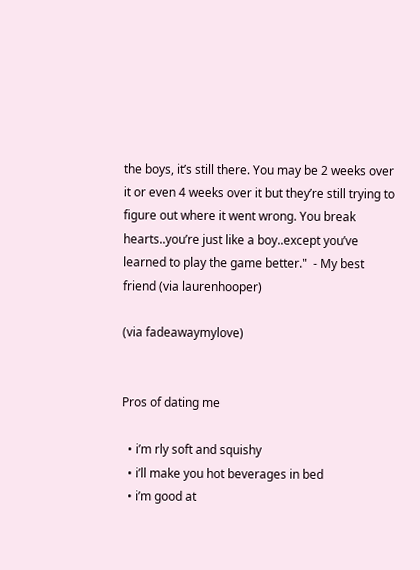the boys, it’s still there. You may be 2 weeks over it or even 4 weeks over it but they’re still trying to figure out where it went wrong. You break hearts..you’re just like a boy..except you’ve learned to play the game better."  - My best friend (via laurenhooper)

(via fadeawaymylove)


Pros of dating me

  • i’m rly soft and squishy
  • i’ll make you hot beverages in bed
  • i’m good at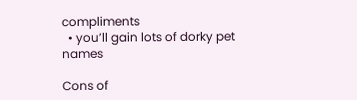compliments
  • you’ll gain lots of dorky pet names

Cons of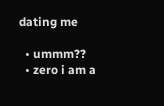dating me

  • ummm??
  • zero i am a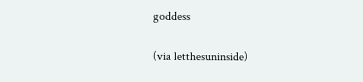goddess

(via letthesuninside)